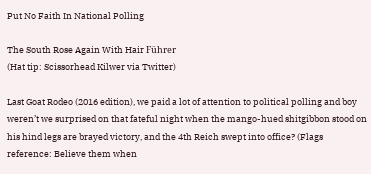Put No Faith In National Polling

The South Rose Again With Hair Führer
(Hat tip: Scissorhead Kilwer via Twitter)

Last Goat Rodeo (2016 edition), we paid a lot of attention to political polling and boy weren’t we surprised on that fateful night when the mango-hued shitgibbon stood on his hind legs are brayed victory, and the 4th Reich swept into office? (Flags reference: Believe them when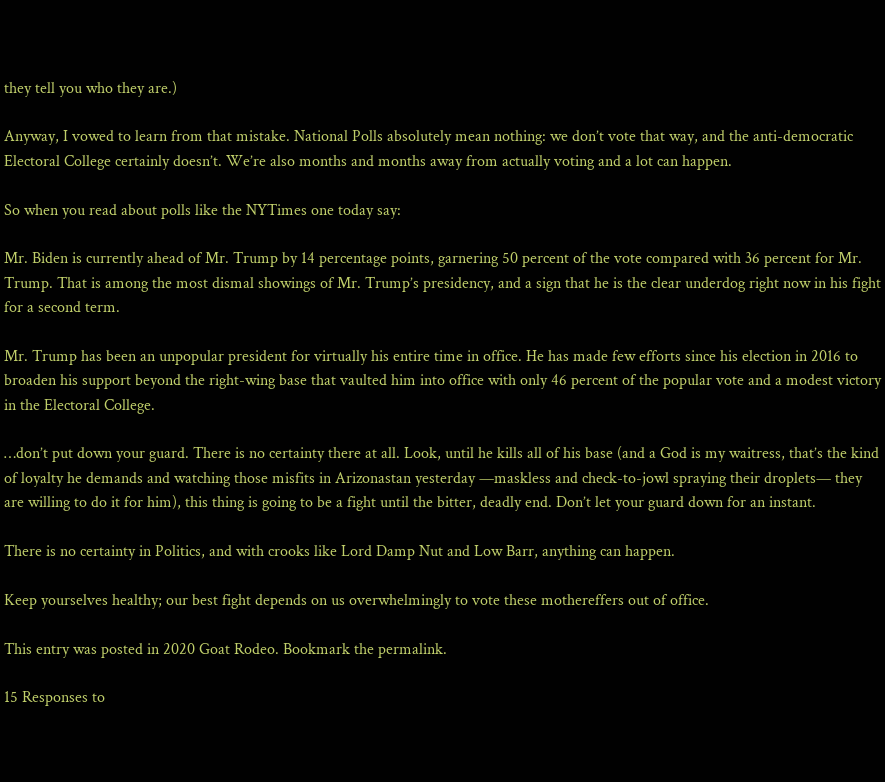they tell you who they are.)

Anyway, I vowed to learn from that mistake. National Polls absolutely mean nothing: we don’t vote that way, and the anti-democratic Electoral College certainly doesn’t. We’re also months and months away from actually voting and a lot can happen.

So when you read about polls like the NYTimes one today say:

Mr. Biden is currently ahead of Mr. Trump by 14 percentage points, garnering 50 percent of the vote compared with 36 percent for Mr. Trump. That is among the most dismal showings of Mr. Trump’s presidency, and a sign that he is the clear underdog right now in his fight for a second term.

Mr. Trump has been an unpopular president for virtually his entire time in office. He has made few efforts since his election in 2016 to broaden his support beyond the right-wing base that vaulted him into office with only 46 percent of the popular vote and a modest victory in the Electoral College.

…don’t put down your guard. There is no certainty there at all. Look, until he kills all of his base (and a God is my waitress, that’s the kind of loyalty he demands and watching those misfits in Arizonastan yesterday —maskless and check-to-jowl spraying their droplets— they are willing to do it for him), this thing is going to be a fight until the bitter, deadly end. Don’t let your guard down for an instant.

There is no certainty in Politics, and with crooks like Lord Damp Nut and Low Barr, anything can happen.

Keep yourselves healthy; our best fight depends on us overwhelmingly to vote these mothereffers out of office.

This entry was posted in 2020 Goat Rodeo. Bookmark the permalink.

15 Responses to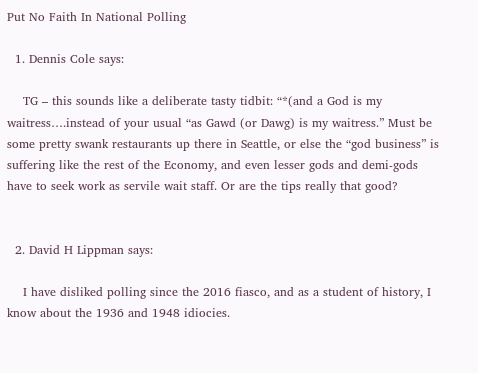Put No Faith In National Polling

  1. Dennis Cole says:

    TG – this sounds like a deliberate tasty tidbit: “*(and a God is my waitress….instead of your usual “as Gawd (or Dawg) is my waitress.” Must be some pretty swank restaurants up there in Seattle, or else the “god business” is suffering like the rest of the Economy, and even lesser gods and demi-gods have to seek work as servile wait staff. Or are the tips really that good?


  2. David H Lippman says:

    I have disliked polling since the 2016 fiasco, and as a student of history, I know about the 1936 and 1948 idiocies.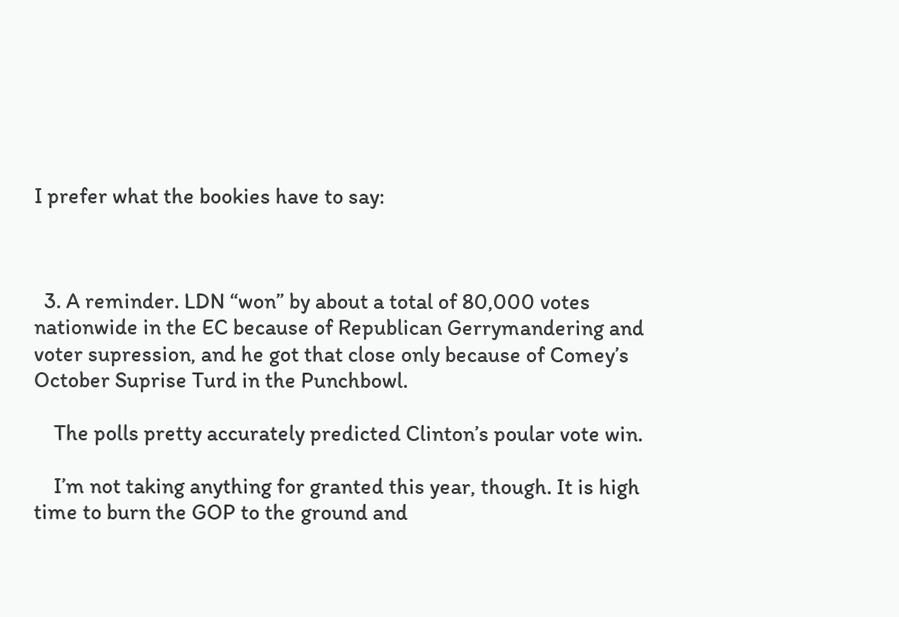I prefer what the bookies have to say:



  3. A reminder. LDN “won” by about a total of 80,000 votes nationwide in the EC because of Republican Gerrymandering and voter supression, and he got that close only because of Comey’s October Suprise Turd in the Punchbowl.

    The polls pretty accurately predicted Clinton’s poular vote win.

    I’m not taking anything for granted this year, though. It is high time to burn the GOP to the ground and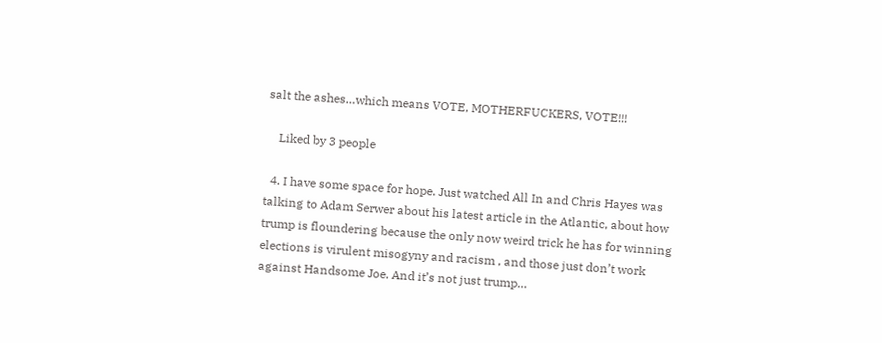salt the ashes…which means VOTE, MOTHERFUCKERS, VOTE!!!

    Liked by 3 people

  4. I have some space for hope. Just watched All In and Chris Hayes was talking to Adam Serwer about his latest article in the Atlantic, about how trump is floundering because the only now weird trick he has for winning elections is virulent misogyny and racism , and those just don’t work against Handsome Joe. And it’s not just trump…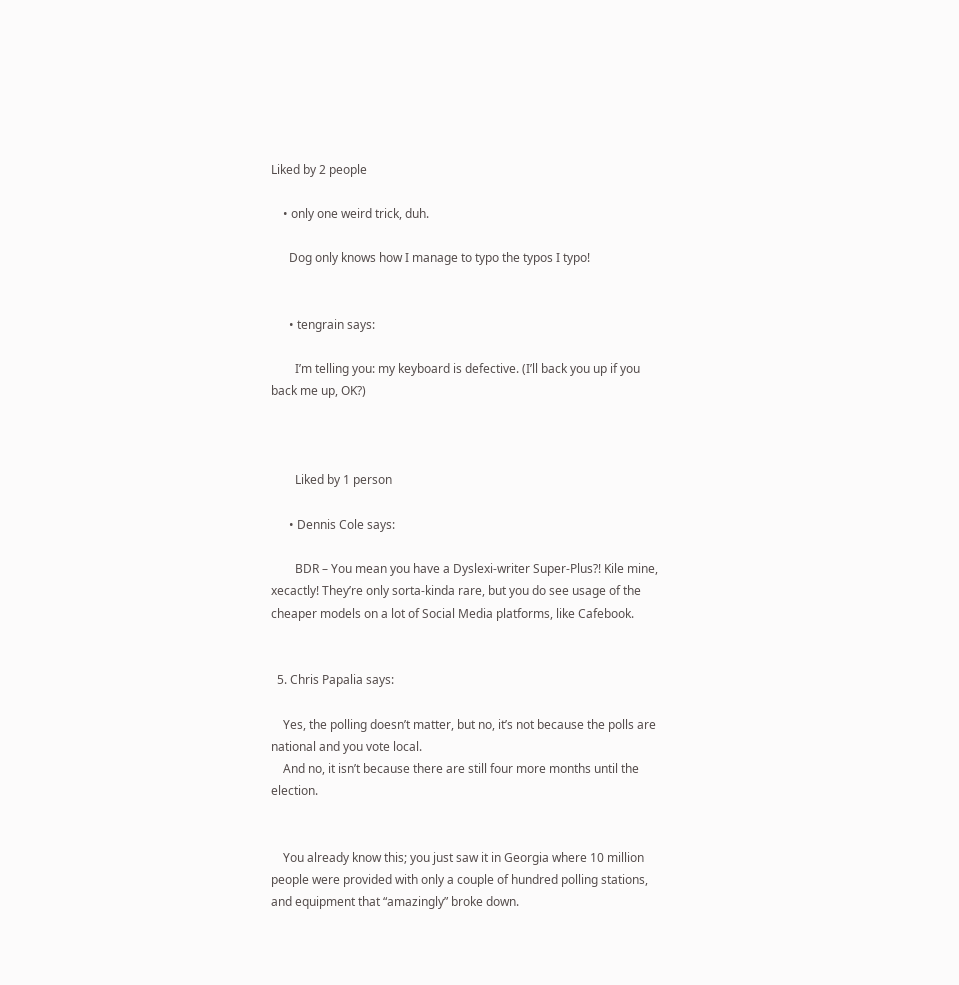Liked by 2 people

    • only one weird trick, duh.

      Dog only knows how I manage to typo the typos I typo!


      • tengrain says:

        I’m telling you: my keyboard is defective. (I’ll back you up if you back me up, OK?)



        Liked by 1 person

      • Dennis Cole says:

        BDR – You mean you have a Dyslexi-writer Super-Plus?! Kile mine, xecactly! They’re only sorta-kinda rare, but you do see usage of the cheaper models on a lot of Social Media platforms, like Cafebook.


  5. Chris Papalia says:

    Yes, the polling doesn’t matter, but no, it’s not because the polls are national and you vote local.
    And no, it isn’t because there are still four more months until the election.


    You already know this; you just saw it in Georgia where 10 million people were provided with only a couple of hundred polling stations, and equipment that “amazingly” broke down.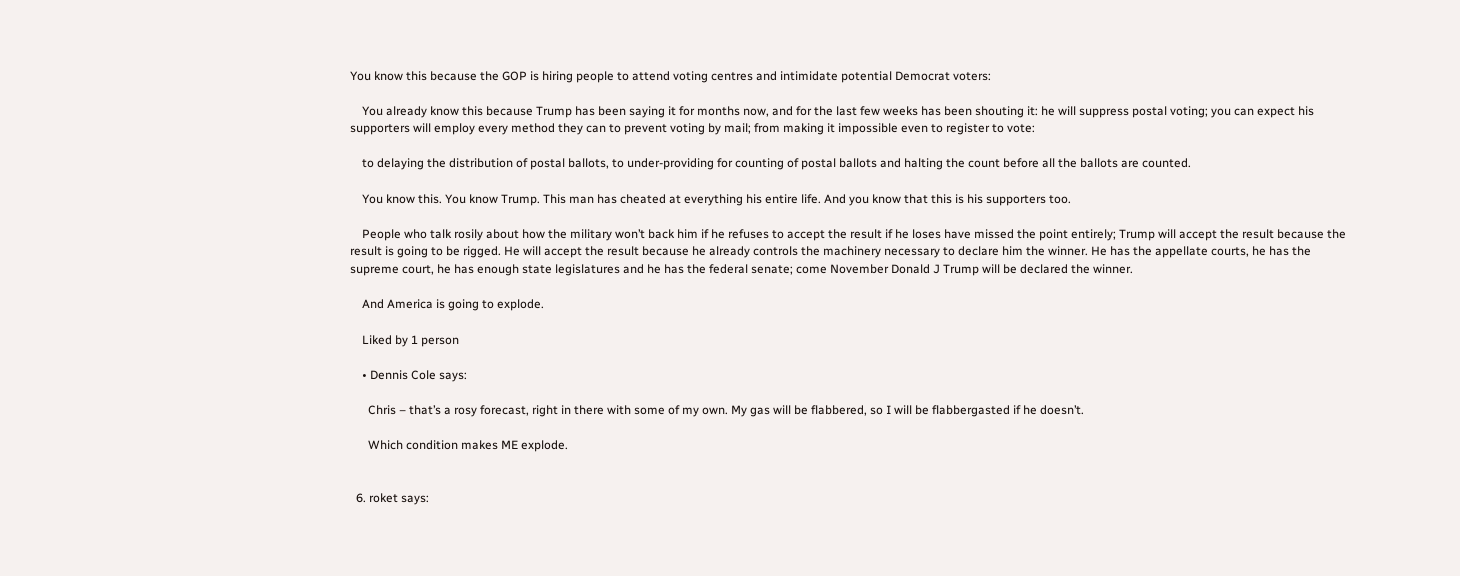You know this because the GOP is hiring people to attend voting centres and intimidate potential Democrat voters:

    You already know this because Trump has been saying it for months now, and for the last few weeks has been shouting it: he will suppress postal voting; you can expect his supporters will employ every method they can to prevent voting by mail; from making it impossible even to register to vote:

    to delaying the distribution of postal ballots, to under-providing for counting of postal ballots and halting the count before all the ballots are counted.

    You know this. You know Trump. This man has cheated at everything his entire life. And you know that this is his supporters too.

    People who talk rosily about how the military won’t back him if he refuses to accept the result if he loses have missed the point entirely; Trump will accept the result because the result is going to be rigged. He will accept the result because he already controls the machinery necessary to declare him the winner. He has the appellate courts, he has the supreme court, he has enough state legislatures and he has the federal senate; come November Donald J Trump will be declared the winner.

    And America is going to explode.

    Liked by 1 person

    • Dennis Cole says:

      Chris – that’s a rosy forecast, right in there with some of my own. My gas will be flabbered, so I will be flabbergasted if he doesn’t.

      Which condition makes ME explode.


  6. roket says: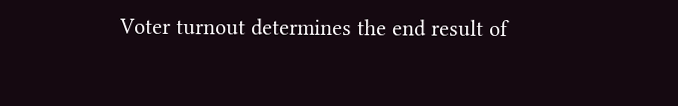Voter turnout determines the end result of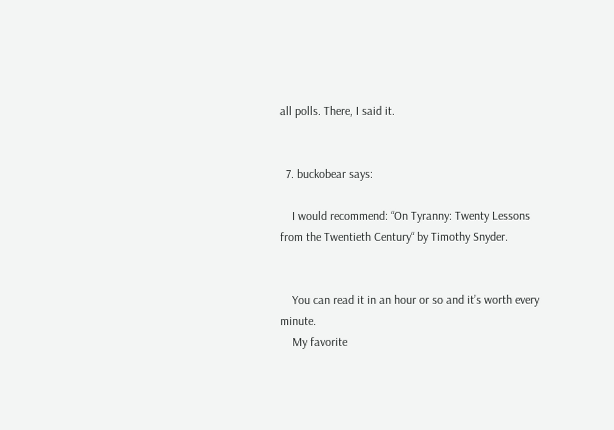all polls. There, I said it.


  7. buckobear says:

    I would recommend: “On Tyranny: Twenty Lessons from the Twentieth Century“ by Timothy Snyder.


    You can read it in an hour or so and it’s worth every minute.
    My favorite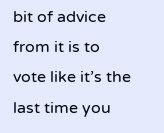bit of advice from it is to vote like it’s the last time you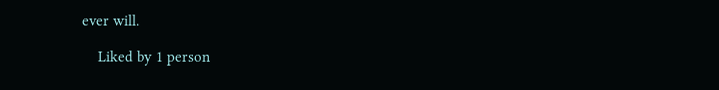ever will.

    Liked by 1 person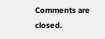Comments are closed.